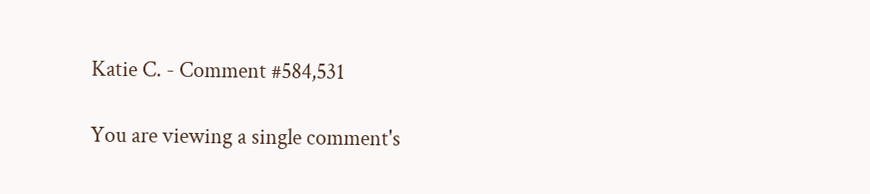Katie C. - Comment #584,531

You are viewing a single comment's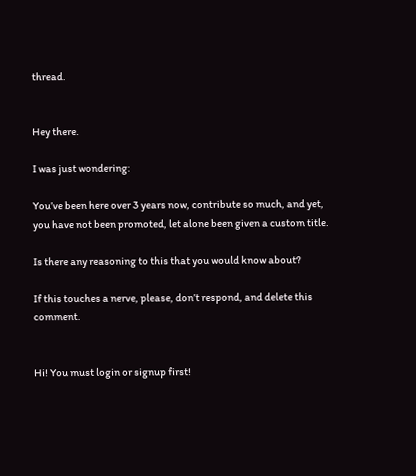thread.


Hey there.

I was just wondering:

You’ve been here over 3 years now, contribute so much, and yet, you have not been promoted, let alone been given a custom title.

Is there any reasoning to this that you would know about?

If this touches a nerve, please, don’t respond, and delete this comment.


Hi! You must login or signup first!